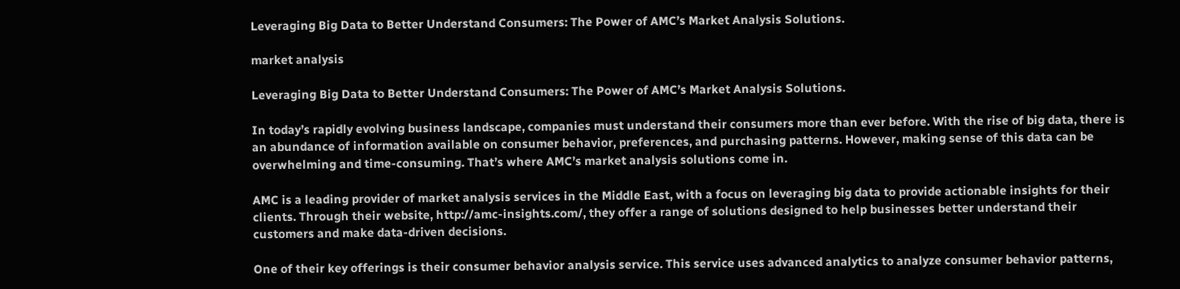Leveraging Big Data to Better Understand Consumers: The Power of AMC’s Market Analysis Solutions.

market analysis

Leveraging Big Data to Better Understand Consumers: The Power of AMC’s Market Analysis Solutions.

In today’s rapidly evolving business landscape, companies must understand their consumers more than ever before. With the rise of big data, there is an abundance of information available on consumer behavior, preferences, and purchasing patterns. However, making sense of this data can be overwhelming and time-consuming. That’s where AMC’s market analysis solutions come in.

AMC is a leading provider of market analysis services in the Middle East, with a focus on leveraging big data to provide actionable insights for their clients. Through their website, http://amc-insights.com/, they offer a range of solutions designed to help businesses better understand their customers and make data-driven decisions.

One of their key offerings is their consumer behavior analysis service. This service uses advanced analytics to analyze consumer behavior patterns,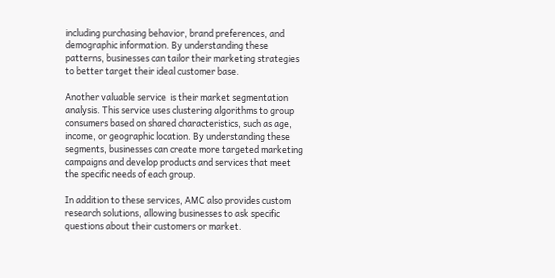including purchasing behavior, brand preferences, and demographic information. By understanding these patterns, businesses can tailor their marketing strategies to better target their ideal customer base.

Another valuable service  is their market segmentation analysis. This service uses clustering algorithms to group consumers based on shared characteristics, such as age, income, or geographic location. By understanding these segments, businesses can create more targeted marketing campaigns and develop products and services that meet the specific needs of each group.

In addition to these services, AMC also provides custom research solutions, allowing businesses to ask specific questions about their customers or market.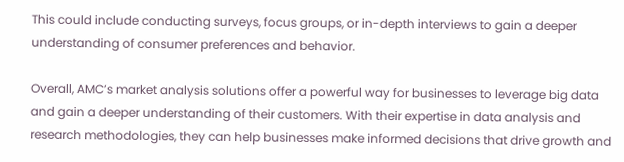This could include conducting surveys, focus groups, or in-depth interviews to gain a deeper understanding of consumer preferences and behavior.

Overall, AMC’s market analysis solutions offer a powerful way for businesses to leverage big data and gain a deeper understanding of their customers. With their expertise in data analysis and research methodologies, they can help businesses make informed decisions that drive growth and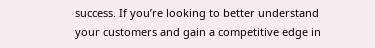success. If you’re looking to better understand your customers and gain a competitive edge in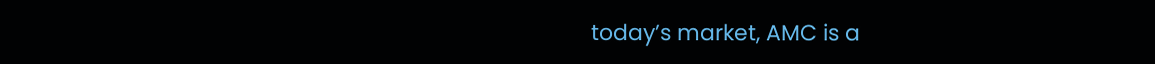today’s market, AMC is a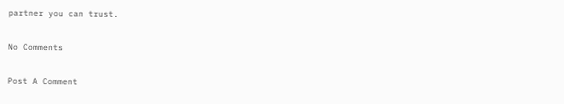partner you can trust.

No Comments

Post A Comment